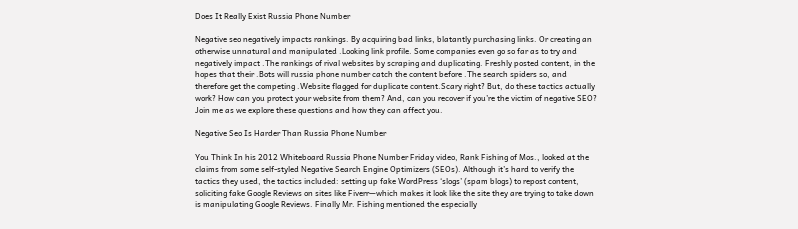Does It Really Exist Russia Phone Number

Negative seo negatively impacts rankings. By acquiring bad links, blatantly purchasing links. Or creating an otherwise unnatural and manipulated .Looking link profile. Some companies even go so far as to try and negatively impact .The rankings of rival websites by scraping and duplicating. Freshly posted content, in the hopes that their .Bots will russia phone number catch the content before .The search spiders so, and therefore get the competing .Website flagged for duplicate content.Scary right? But, do these tactics actually work? How can you protect your website from them? And, can you recover if you’re the victim of negative SEO? Join me as we explore these questions and how they can affect you.

Negative Seo Is Harder Than Russia Phone Number

You Think In his 2012 Whiteboard Russia Phone Number Friday video, Rank Fishing of Mos., looked at the claims from some self-styled Negative Search Engine Optimizers (SEOs). Although it’s hard to verify the tactics they used, the tactics included: setting up fake WordPress ‘slogs’ (spam blogs) to repost content, soliciting fake Google Reviews on sites like Fiverr—which makes it look like the site they are trying to take down is manipulating Google Reviews. Finally Mr. Fishing mentioned the especially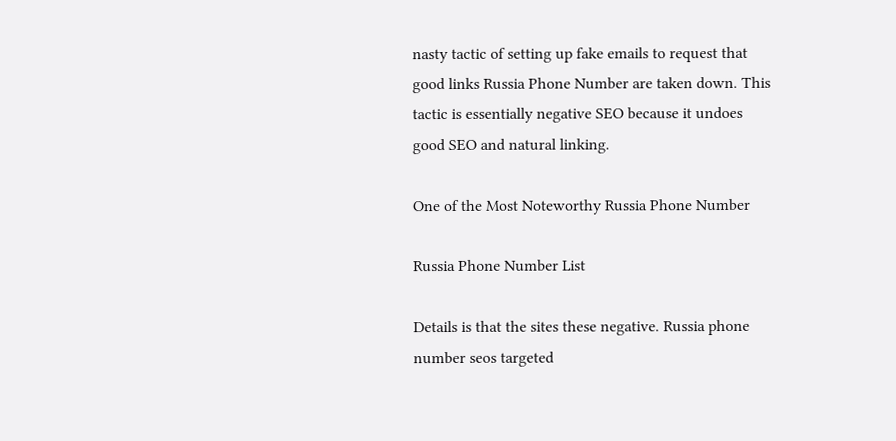nasty tactic of setting up fake emails to request that good links Russia Phone Number are taken down. This tactic is essentially negative SEO because it undoes good SEO and natural linking.

One of the Most Noteworthy Russia Phone Number

Russia Phone Number List

Details is that the sites these negative. Russia phone number seos targeted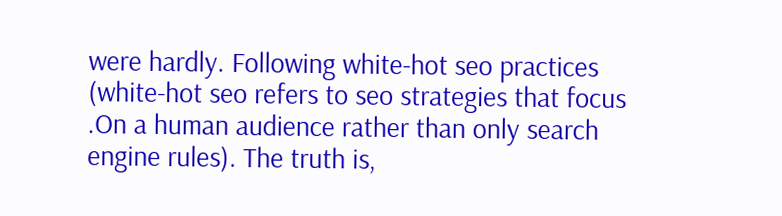were hardly. Following white-hot seo practices (white-hot seo refers to seo strategies that focus .On a human audience rather than only search engine rules). The truth is,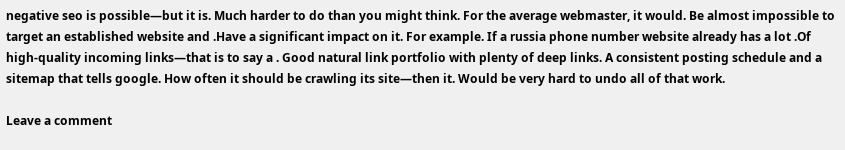negative seo is possible—but it is. Much harder to do than you might think. For the average webmaster, it would. Be almost impossible to target an established website and .Have a significant impact on it. For example. If a russia phone number website already has a lot .Of high-quality incoming links—that is to say a . Good natural link portfolio with plenty of deep links. A consistent posting schedule and a sitemap that tells google. How often it should be crawling its site—then it. Would be very hard to undo all of that work.

Leave a comment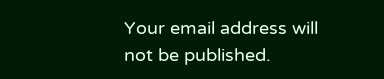Your email address will not be published.